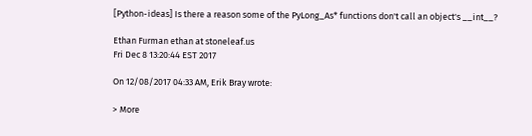[Python-ideas] Is there a reason some of the PyLong_As* functions don't call an object's __int__?

Ethan Furman ethan at stoneleaf.us
Fri Dec 8 13:20:44 EST 2017

On 12/08/2017 04:33 AM, Erik Bray wrote:

> More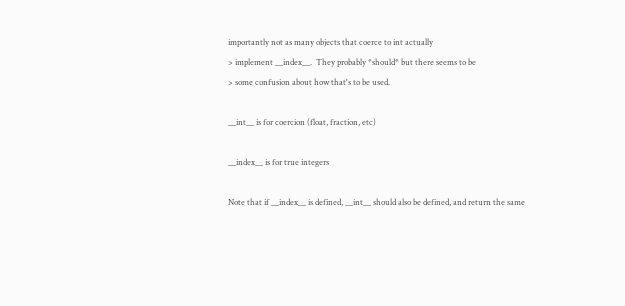importantly not as many objects that coerce to int actually
> implement __index__.  They probably *should* but there seems to be
> some confusion about how that's to be used.

__int__ is for coercion (float, fraction, etc)

__index__ is for true integers

Note that if __index__ is defined, __int__ should also be defined, and return the same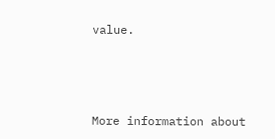value.



More information about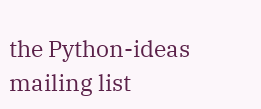the Python-ideas mailing list